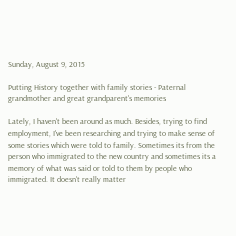Sunday, August 9, 2015

Putting History together with family stories - Paternal grandmother and great grandparent's memories

Lately, I haven't been around as much. Besides, trying to find employment, I've been researching and trying to make sense of some stories which were told to family. Sometimes its from the person who immigrated to the new country and sometimes its a memory of what was said or told to them by people who immigrated. It doesn't really matter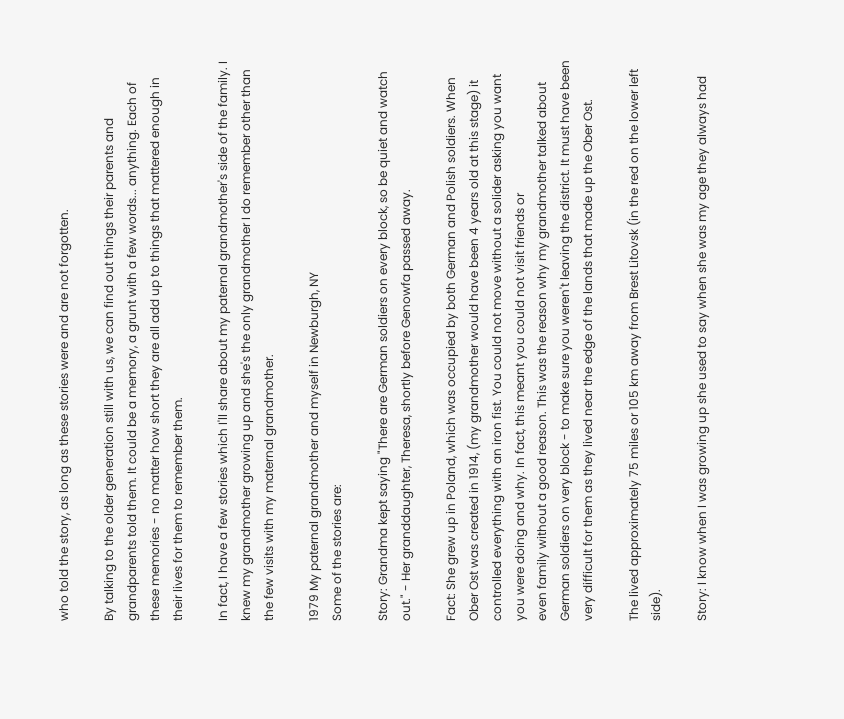who told the story, as long as these stories were and are not forgotten.

By talking to the older generation still with us, we can find out things their parents and grandparents told them. It could be a memory, a grunt with a few words... anything. Each of these memories - no matter how short they are all add up to things that mattered enough in their lives for them to remember them.

In fact, I have a few stories which I'll share about my paternal grandmother's side of the family. I knew my grandmother growing up and she's the only grandmother I do remember other than the few visits with my maternal grandmother.

1979 My paternal grandmother and myself in Newburgh, NY
Some of the stories are:

Story: Grandma kept saying "There are German soldiers on every block, so be quiet and watch out." - Her granddaughter, Theresa, shortly before Genowfa passed away.

Fact: She grew up in Poland, which was occupied by both German and Polish soldiers. When Ober Ost was created in 1914, (my grandmother would have been 4 years old at this stage) it controlled everything with an iron fist. You could not move without a solider asking you want you were doing and why. In fact, this meant you could not visit friends or
even family without a good reason. This was the reason why my grandmother talked about German soldiers on very block - to make sure you weren't leaving the district. It must have been very difficult for them as they lived near the edge of the lands that made up the Ober Ost.

The lived approximately 75 miles or 105 km away from Brest Litovsk (in the red on the lower left side).

Story: I know when I was growing up she used to say when she was my age they always had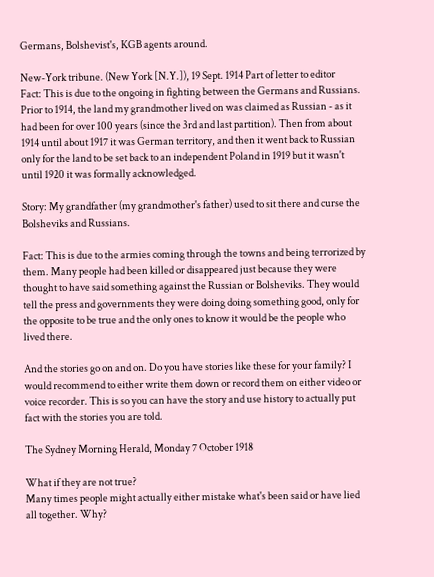Germans, Bolshevist's, KGB agents around.

New-York tribune. (New York [N.Y.]), 19 Sept. 1914 Part of letter to editor
Fact: This is due to the ongoing in fighting between the Germans and Russians. Prior to 1914, the land my grandmother lived on was claimed as Russian - as it had been for over 100 years (since the 3rd and last partition). Then from about 1914 until about 1917 it was German territory, and then it went back to Russian only for the land to be set back to an independent Poland in 1919 but it wasn't until 1920 it was formally acknowledged.

Story: My grandfather (my grandmother's father) used to sit there and curse the Bolsheviks and Russians.

Fact: This is due to the armies coming through the towns and being terrorized by them. Many people had been killed or disappeared just because they were thought to have said something against the Russian or Bolsheviks. They would tell the press and governments they were doing doing something good, only for the opposite to be true and the only ones to know it would be the people who lived there.

And the stories go on and on. Do you have stories like these for your family? I would recommend to either write them down or record them on either video or voice recorder. This is so you can have the story and use history to actually put fact with the stories you are told.

The Sydney Morning Herald, Monday 7 October 1918

What if they are not true?
Many times people might actually either mistake what's been said or have lied all together. Why?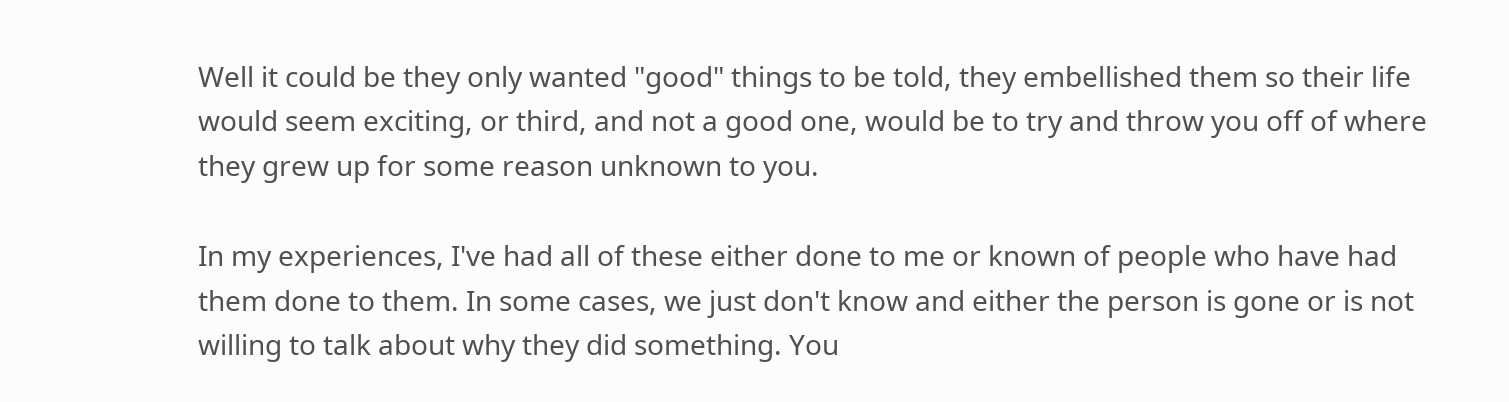Well it could be they only wanted "good" things to be told, they embellished them so their life would seem exciting, or third, and not a good one, would be to try and throw you off of where they grew up for some reason unknown to you.

In my experiences, I've had all of these either done to me or known of people who have had them done to them. In some cases, we just don't know and either the person is gone or is not willing to talk about why they did something. You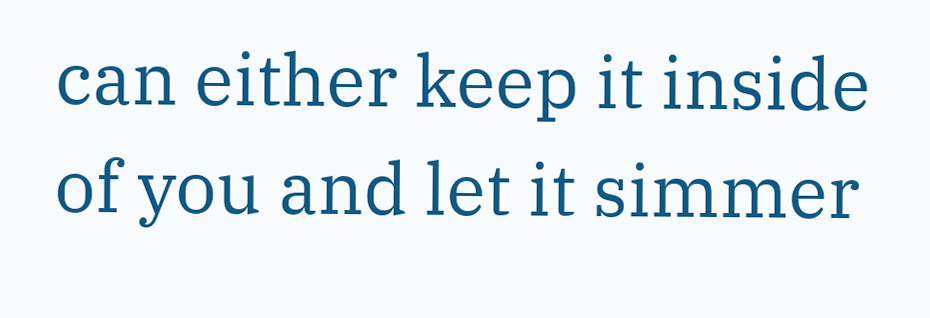can either keep it inside of you and let it simmer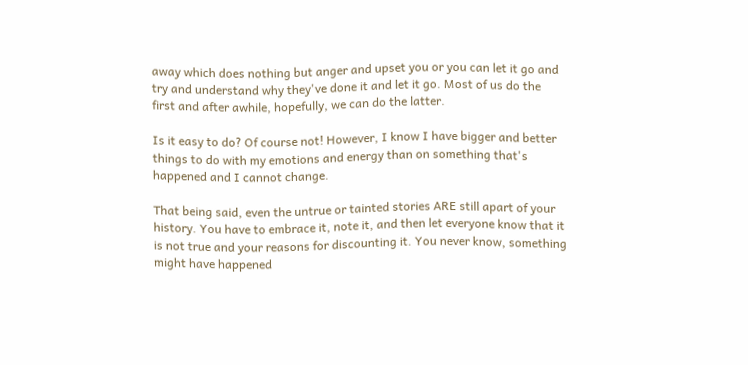away which does nothing but anger and upset you or you can let it go and try and understand why they've done it and let it go. Most of us do the first and after awhile, hopefully, we can do the latter.

Is it easy to do? Of course not! However, I know I have bigger and better things to do with my emotions and energy than on something that's happened and I cannot change.

That being said, even the untrue or tainted stories ARE still apart of your history. You have to embrace it, note it, and then let everyone know that it is not true and your reasons for discounting it. You never know, something might have happened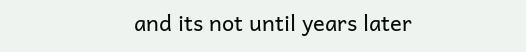and its not until years later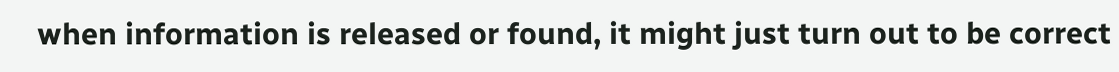when information is released or found, it might just turn out to be correct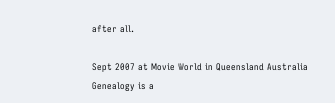after all.

Sept 2007 at Movie World in Queensland Australia
Genealogy is a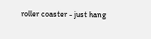roller coaster - just hang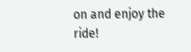on and enjoy the ride!